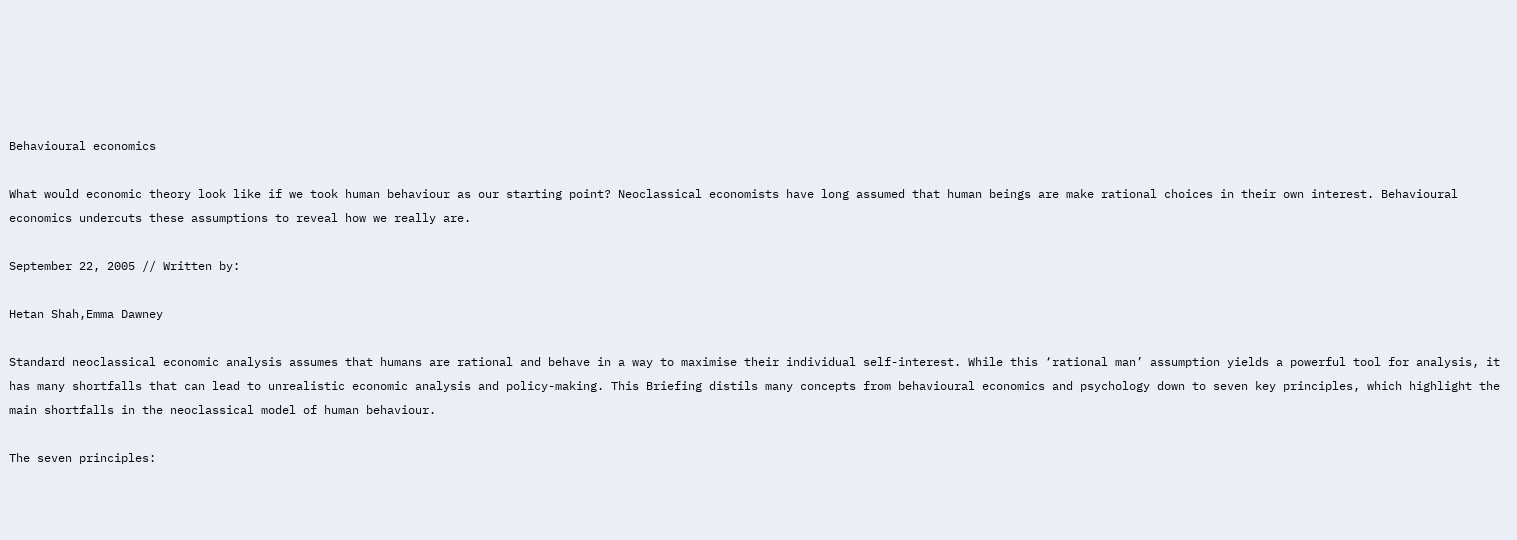Behavioural economics

What would economic theory look like if we took human behaviour as our starting point? Neoclassical economists have long assumed that human beings are make rational choices in their own interest. Behavioural economics undercuts these assumptions to reveal how we really are.

September 22, 2005 // Written by:

Hetan Shah,Emma Dawney

Standard neoclassical economic analysis assumes that humans are rational and behave in a way to maximise their individual self-interest. While this ‘rational man’ assumption yields a powerful tool for analysis, it has many shortfalls that can lead to unrealistic economic analysis and policy-making. This Briefing distils many concepts from behavioural economics and psychology down to seven key principles, which highlight the main shortfalls in the neoclassical model of human behaviour.

The seven principles: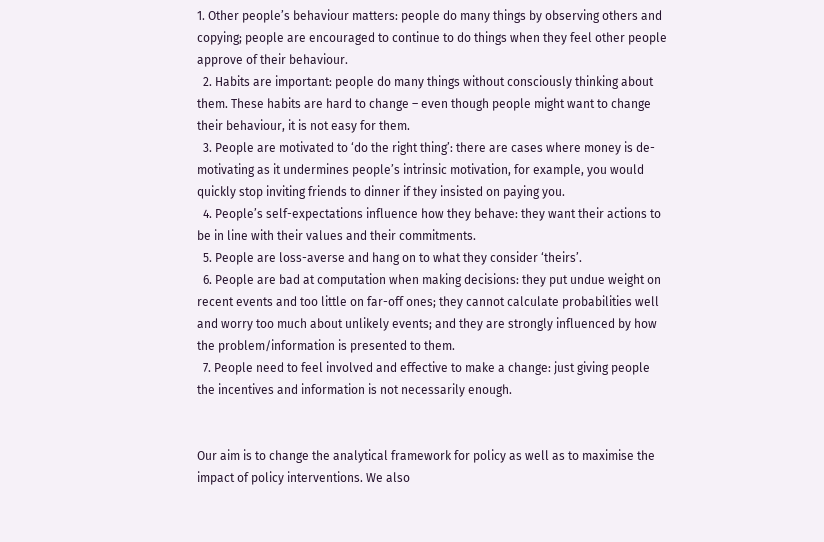1. Other people’s behaviour matters: people do many things by observing others and copying; people are encouraged to continue to do things when they feel other people approve of their behaviour.
  2. Habits are important: people do many things without consciously thinking about them. These habits are hard to change – even though people might want to change their behaviour, it is not easy for them.
  3. People are motivated to ‘do the right thing’: there are cases where money is de-motivating as it undermines people’s intrinsic motivation, for example, you would quickly stop inviting friends to dinner if they insisted on paying you.
  4. People’s self-expectations influence how they behave: they want their actions to be in line with their values and their commitments.
  5. People are loss-averse and hang on to what they consider ‘theirs’.
  6. People are bad at computation when making decisions: they put undue weight on recent events and too little on far-off ones; they cannot calculate probabilities well and worry too much about unlikely events; and they are strongly influenced by how the problem/information is presented to them.
  7. People need to feel involved and effective to make a change: just giving people the incentives and information is not necessarily enough.


Our aim is to change the analytical framework for policy as well as to maximise the impact of policy interventions. We also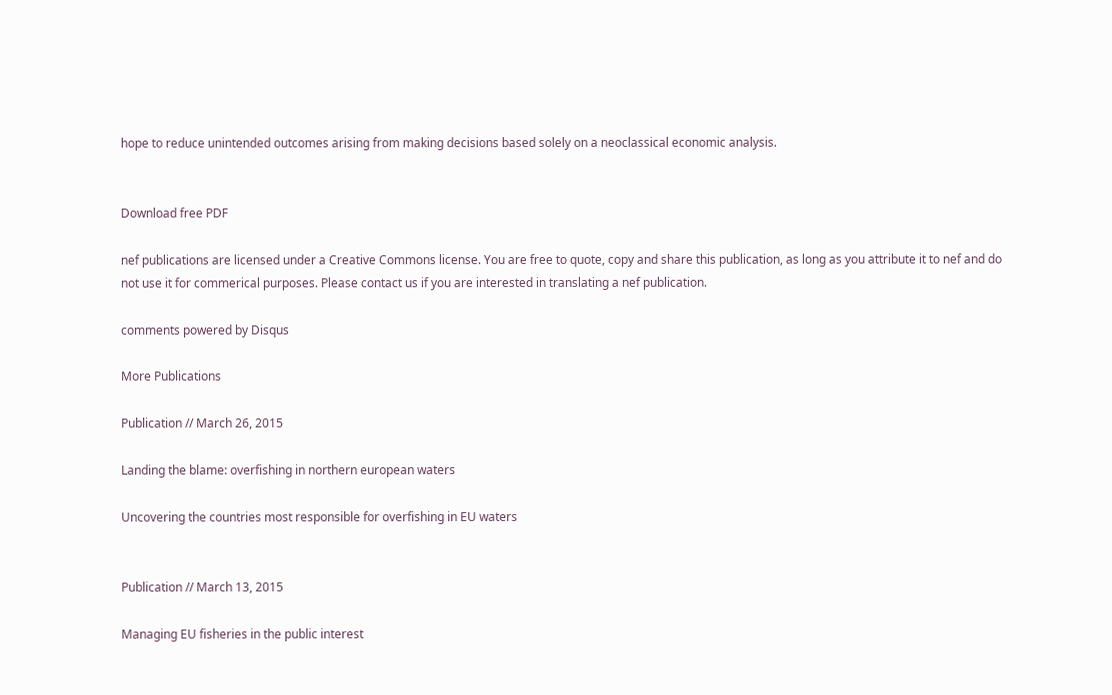hope to reduce unintended outcomes arising from making decisions based solely on a neoclassical economic analysis.


Download free PDF

nef publications are licensed under a Creative Commons license. You are free to quote, copy and share this publication, as long as you attribute it to nef and do not use it for commerical purposes. Please contact us if you are interested in translating a nef publication.

comments powered by Disqus

More Publications

Publication // March 26, 2015

Landing the blame: overfishing in northern european waters

Uncovering the countries most responsible for overfishing in EU waters


Publication // March 13, 2015

Managing EU fisheries in the public interest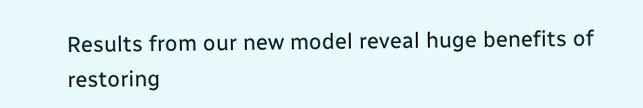Results from our new model reveal huge benefits of restoring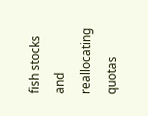fish stocks and reallocating quotas